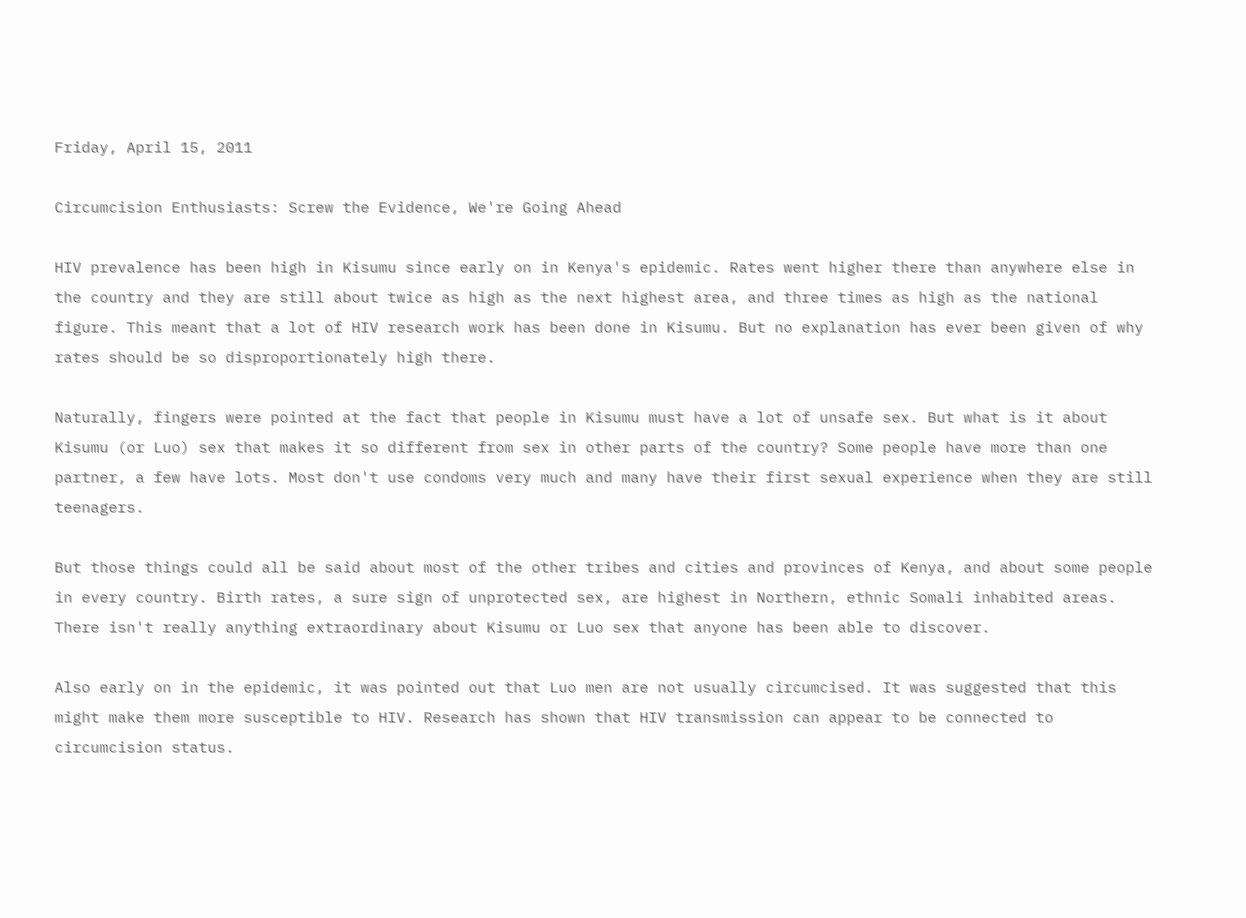Friday, April 15, 2011

Circumcision Enthusiasts: Screw the Evidence, We're Going Ahead

HIV prevalence has been high in Kisumu since early on in Kenya's epidemic. Rates went higher there than anywhere else in the country and they are still about twice as high as the next highest area, and three times as high as the national figure. This meant that a lot of HIV research work has been done in Kisumu. But no explanation has ever been given of why rates should be so disproportionately high there.

Naturally, fingers were pointed at the fact that people in Kisumu must have a lot of unsafe sex. But what is it about Kisumu (or Luo) sex that makes it so different from sex in other parts of the country? Some people have more than one partner, a few have lots. Most don't use condoms very much and many have their first sexual experience when they are still teenagers.

But those things could all be said about most of the other tribes and cities and provinces of Kenya, and about some people in every country. Birth rates, a sure sign of unprotected sex, are highest in Northern, ethnic Somali inhabited areas. There isn't really anything extraordinary about Kisumu or Luo sex that anyone has been able to discover.

Also early on in the epidemic, it was pointed out that Luo men are not usually circumcised. It was suggested that this might make them more susceptible to HIV. Research has shown that HIV transmission can appear to be connected to circumcision status.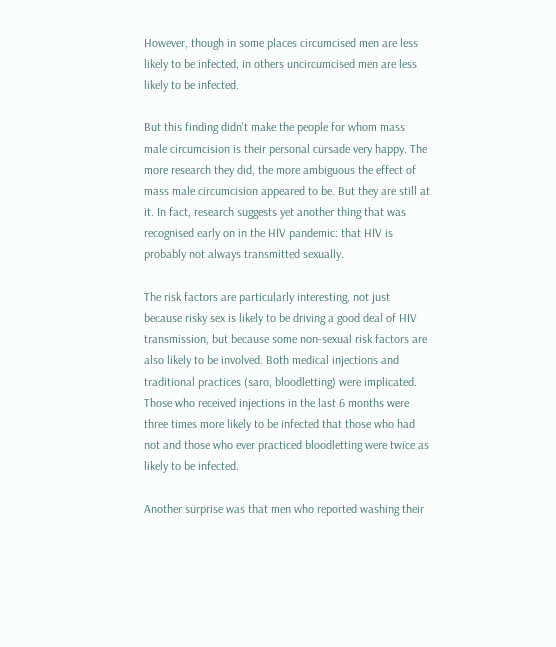However, though in some places circumcised men are less likely to be infected, in others uncircumcised men are less likely to be infected.

But this finding didn't make the people for whom mass male circumcision is their personal cursade very happy. The more research they did, the more ambiguous the effect of mass male circumcision appeared to be. But they are still at it. In fact, research suggests yet another thing that was recognised early on in the HIV pandemic: that HIV is probably not always transmitted sexually.

The risk factors are particularly interesting, not just because risky sex is likely to be driving a good deal of HIV transmission, but because some non-sexual risk factors are also likely to be involved. Both medical injections and traditional practices (saro, bloodletting) were implicated. Those who received injections in the last 6 months were three times more likely to be infected that those who had not and those who ever practiced bloodletting were twice as likely to be infected.

Another surprise was that men who reported washing their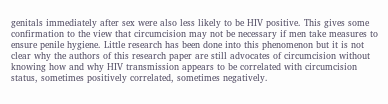genitals immediately after sex were also less likely to be HIV positive. This gives some confirmation to the view that circumcision may not be necessary if men take measures to ensure penile hygiene. Little research has been done into this phenomenon but it is not clear why the authors of this research paper are still advocates of circumcision without knowing how and why HIV transmission appears to be correlated with circumcision status, sometimes positively correlated, sometimes negatively.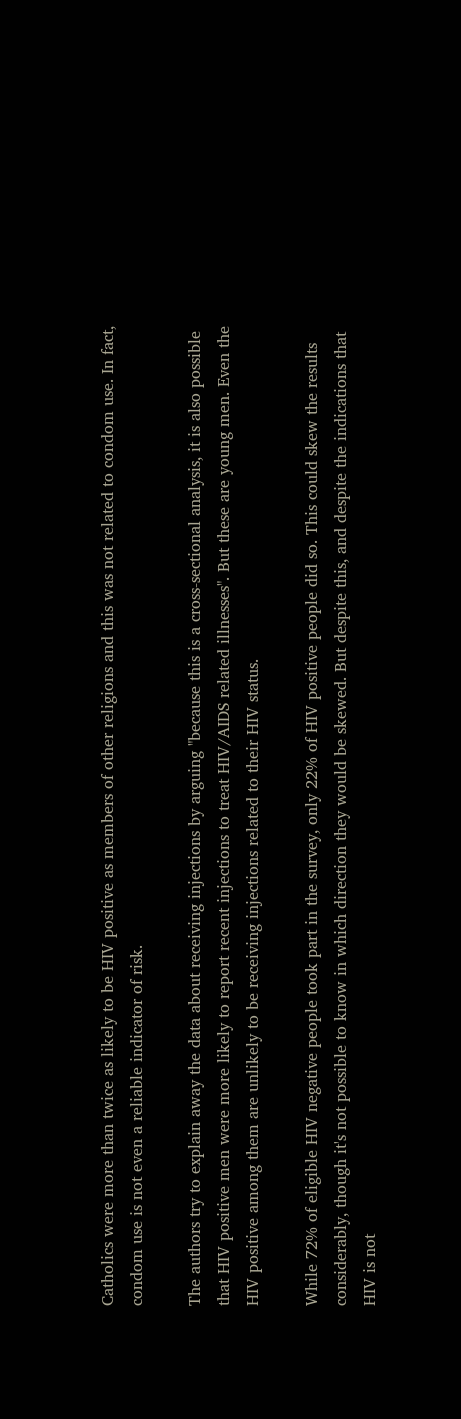Catholics were more than twice as likely to be HIV positive as members of other religions and this was not related to condom use. In fact, condom use is not even a reliable indicator of risk.

The authors try to explain away the data about receiving injections by arguing "because this is a cross-sectional analysis, it is also possible that HIV positive men were more likely to report recent injections to treat HIV/AIDS related illnesses". But these are young men. Even the HIV positive among them are unlikely to be receiving injections related to their HIV status.

While 72% of eligible HIV negative people took part in the survey, only 22% of HIV positive people did so. This could skew the results considerably, though it's not possible to know in which direction they would be skewed. But despite this, and despite the indications that HIV is not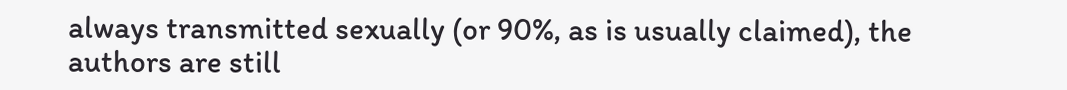always transmitted sexually (or 90%, as is usually claimed), the authors are still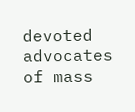devoted advocates of mass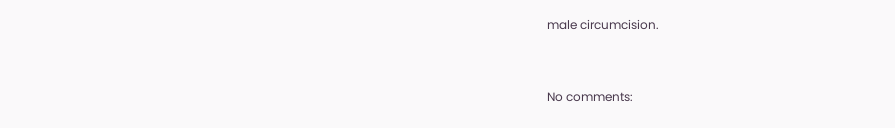male circumcision.


No comments: